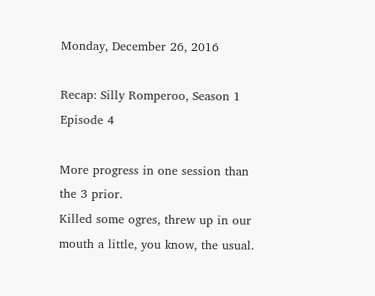Monday, December 26, 2016

Recap: Silly Romperoo, Season 1 Episode 4

More progress in one session than
the 3 prior.
Killed some ogres, threw up in our mouth a little, you know, the usual.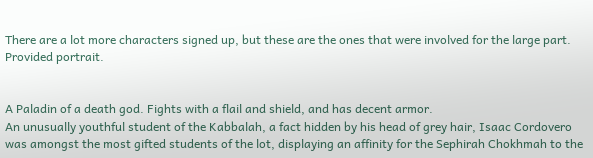There are a lot more characters signed up, but these are the ones that were involved for the large part.
Provided portrait.


A Paladin of a death god. Fights with a flail and shield, and has decent armor.
An unusually youthful student of the Kabbalah, a fact hidden by his head of grey hair, Isaac Cordovero was amongst the most gifted students of the lot, displaying an affinity for the Sephirah Chokhmah to the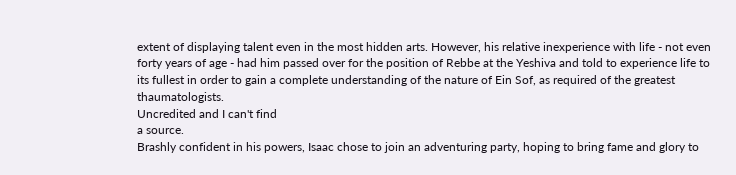extent of displaying talent even in the most hidden arts. However, his relative inexperience with life - not even forty years of age - had him passed over for the position of Rebbe at the Yeshiva and told to experience life to its fullest in order to gain a complete understanding of the nature of Ein Sof, as required of the greatest thaumatologists.
Uncredited and I can't find
a source.
Brashly confident in his powers, Isaac chose to join an adventuring party, hoping to bring fame and glory to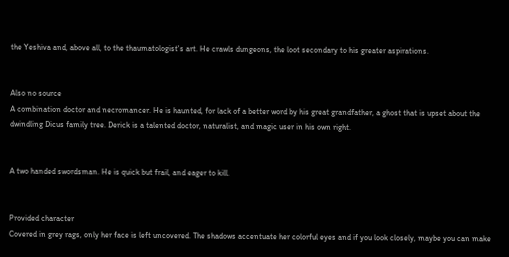the Yeshiva and, above all, to the thaumatologist's art. He crawls dungeons, the loot secondary to his greater aspirations.


Also no source
A combination doctor and necromancer. He is haunted, for lack of a better word by his great grandfather, a ghost that is upset about the dwindling Dicus family tree. Derick is a talented doctor, naturalist, and magic user in his own right.


A two handed swordsman. He is quick but frail, and eager to kill.


Provided character
Covered in grey rags, only her face is left uncovered. The shadows accentuate her colorful eyes and if you look closely, maybe you can make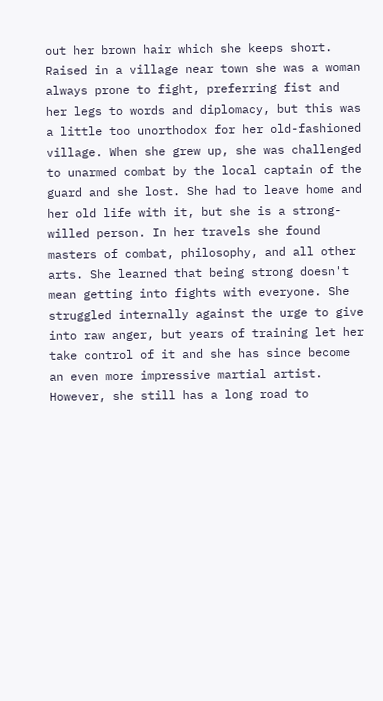out her brown hair which she keeps short.
Raised in a village near town she was a woman always prone to fight, preferring fist and her legs to words and diplomacy, but this was a little too unorthodox for her old-fashioned village. When she grew up, she was challenged to unarmed combat by the local captain of the guard and she lost. She had to leave home and her old life with it, but she is a strong-willed person. In her travels she found masters of combat, philosophy, and all other arts. She learned that being strong doesn't mean getting into fights with everyone. She struggled internally against the urge to give into raw anger, but years of training let her take control of it and she has since become an even more impressive martial artist. However, she still has a long road to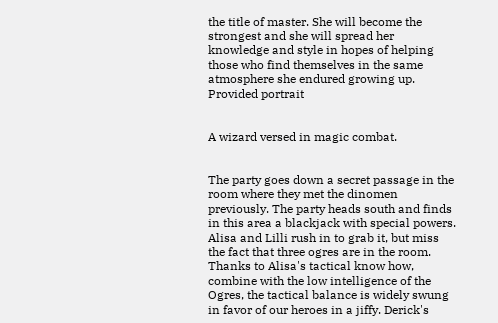the title of master. She will become the strongest and she will spread her knowledge and style in hopes of helping those who find themselves in the same atmosphere she endured growing up.
Provided portrait


A wizard versed in magic combat.


The party goes down a secret passage in the room where they met the dinomen previously. The party heads south and finds in this area a blackjack with special powers. Alisa and Lilli rush in to grab it, but miss the fact that three ogres are in the room. Thanks to Alisa's tactical know how, combine with the low intelligence of the Ogres, the tactical balance is widely swung in favor of our heroes in a jiffy. Derick's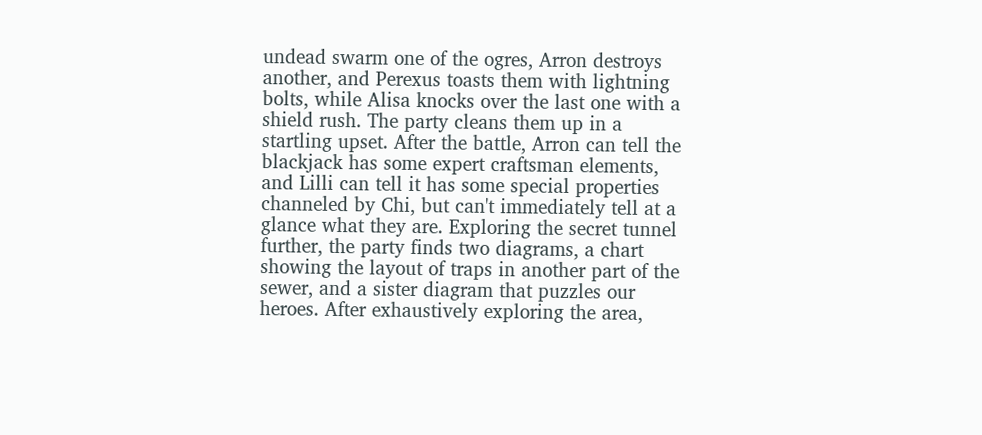undead swarm one of the ogres, Arron destroys another, and Perexus toasts them with lightning bolts, while Alisa knocks over the last one with a shield rush. The party cleans them up in a startling upset. After the battle, Arron can tell the blackjack has some expert craftsman elements, and Lilli can tell it has some special properties channeled by Chi, but can't immediately tell at a glance what they are. Exploring the secret tunnel further, the party finds two diagrams, a chart showing the layout of traps in another part of the sewer, and a sister diagram that puzzles our heroes. After exhaustively exploring the area,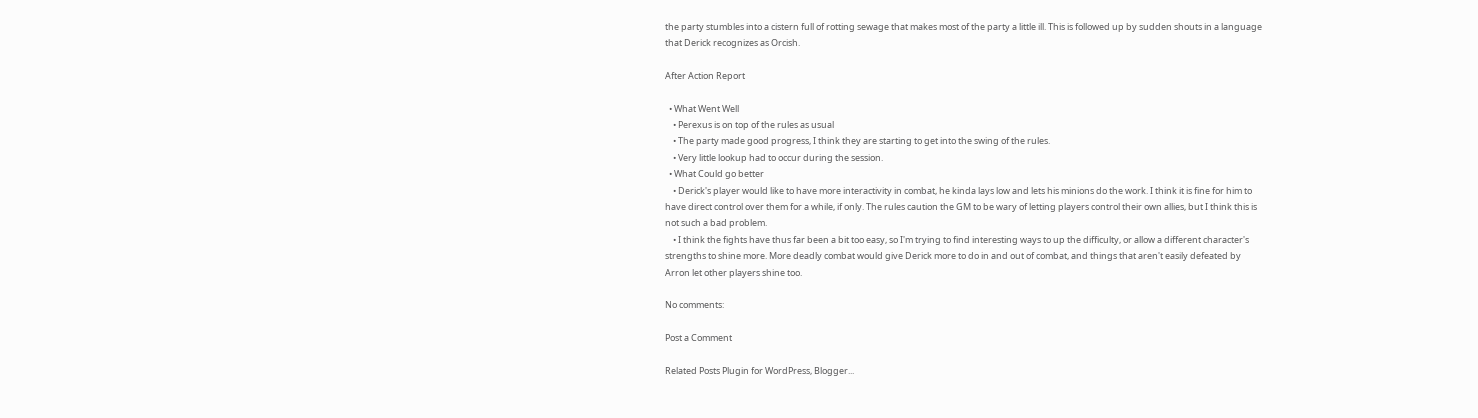the party stumbles into a cistern full of rotting sewage that makes most of the party a little ill. This is followed up by sudden shouts in a language that Derick recognizes as Orcish.

After Action Report

  • What Went Well
    • Perexus is on top of the rules as usual
    • The party made good progress, I think they are starting to get into the swing of the rules.
    • Very little lookup had to occur during the session.
  • What Could go better
    • Derick's player would like to have more interactivity in combat, he kinda lays low and lets his minions do the work. I think it is fine for him to have direct control over them for a while, if only. The rules caution the GM to be wary of letting players control their own allies, but I think this is not such a bad problem.
    • I think the fights have thus far been a bit too easy, so I'm trying to find interesting ways to up the difficulty, or allow a different character's strengths to shine more. More deadly combat would give Derick more to do in and out of combat, and things that aren't easily defeated by Arron let other players shine too.

No comments:

Post a Comment

Related Posts Plugin for WordPress, Blogger...